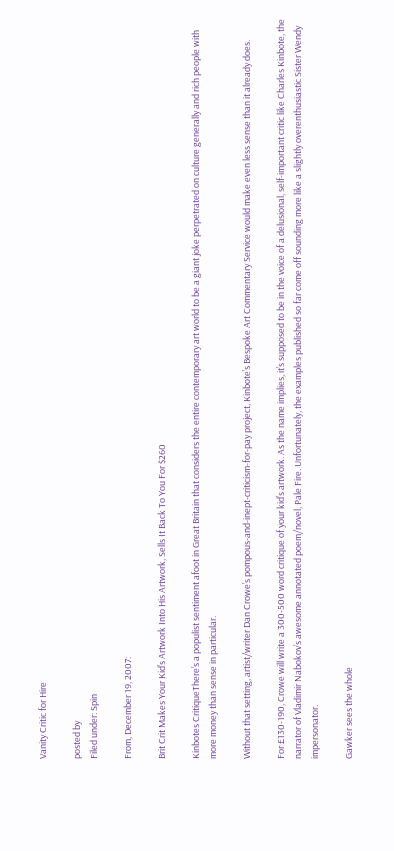Vanity Critic for Hire

posted by
Filed under: Spin

From, December 19, 2007:

Brit Crit Makes Your Kid’s Artwork Into His Artwork, Sells It Back To You For $260

Kinbotes CritiqueThere’s a populist sentiment afoot in Great Britain that considers the entire contemporary art world to be a giant joke perpetrated on culture generally and rich people with more money than sense in particular.

Without that setting, artist/writer Dan Crowe’s pompous-and-inept-criticism-for-pay project, Kinbote’s Bespoke Art Commentary Service would make even less sense than it already does.

For £130-190, Crowe will write a 300-500 word critique of your kid’s artwork. As the name implies, it’s supposed to be in the voice of a delusional, self-important critic like Charles Kinbote, the narrator of Vladimir Nabokov’s awesome annotated poem/novel, Pale Fire. Unfortunately, the examples published so far come off sounding more like a slightly overenthusiastic Sister Wendy impersonator.

Gawker sees the whole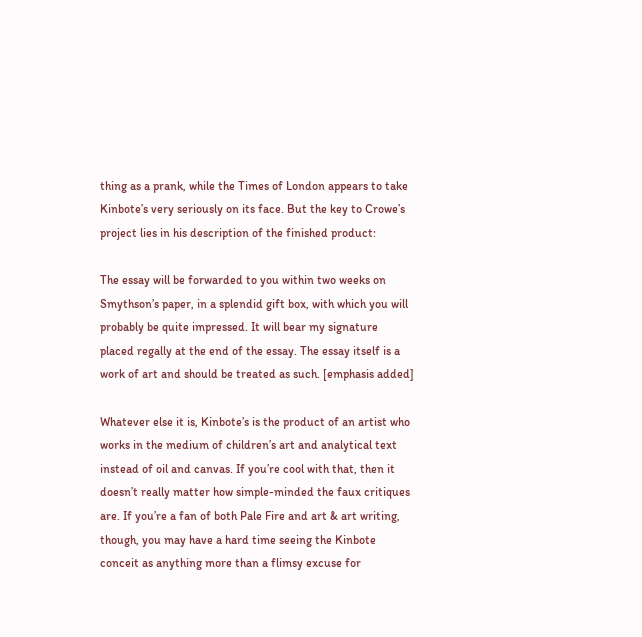thing as a prank, while the Times of London appears to take Kinbote’s very seriously on its face. But the key to Crowe’s project lies in his description of the finished product:

The essay will be forwarded to you within two weeks on Smythson’s paper, in a splendid gift box, with which you will probably be quite impressed. It will bear my signature placed regally at the end of the essay. The essay itself is a work of art and should be treated as such. [emphasis added]

Whatever else it is, Kinbote’s is the product of an artist who works in the medium of children’s art and analytical text instead of oil and canvas. If you’re cool with that, then it doesn’t really matter how simple-minded the faux critiques are. If you’re a fan of both Pale Fire and art & art writing, though, you may have a hard time seeing the Kinbote conceit as anything more than a flimsy excuse for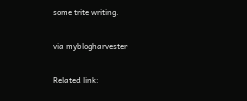some trite writing.

via myblogharvester

Related link: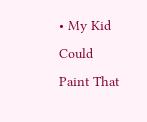• My Kid Could Paint That